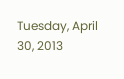Tuesday, April 30, 2013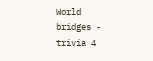World bridges - trivia 4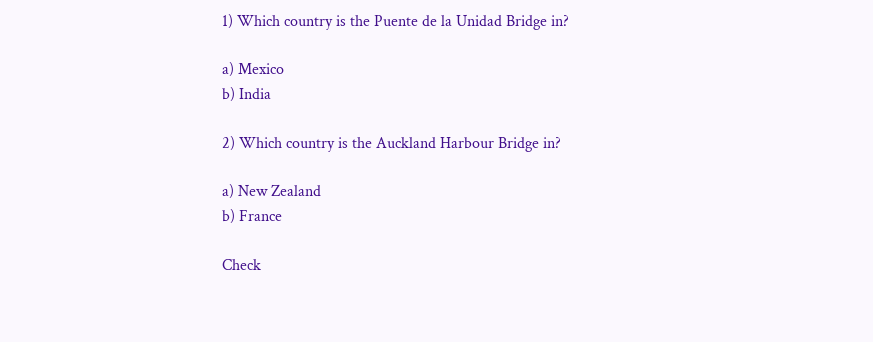1) Which country is the Puente de la Unidad Bridge in?

a) Mexico
b) India

2) Which country is the Auckland Harbour Bridge in?

a) New Zealand
b) France

Check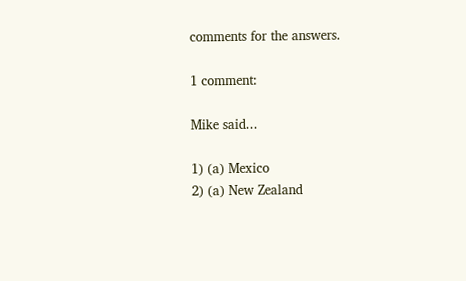comments for the answers.

1 comment:

Mike said...

1) (a) Mexico
2) (a) New Zealand